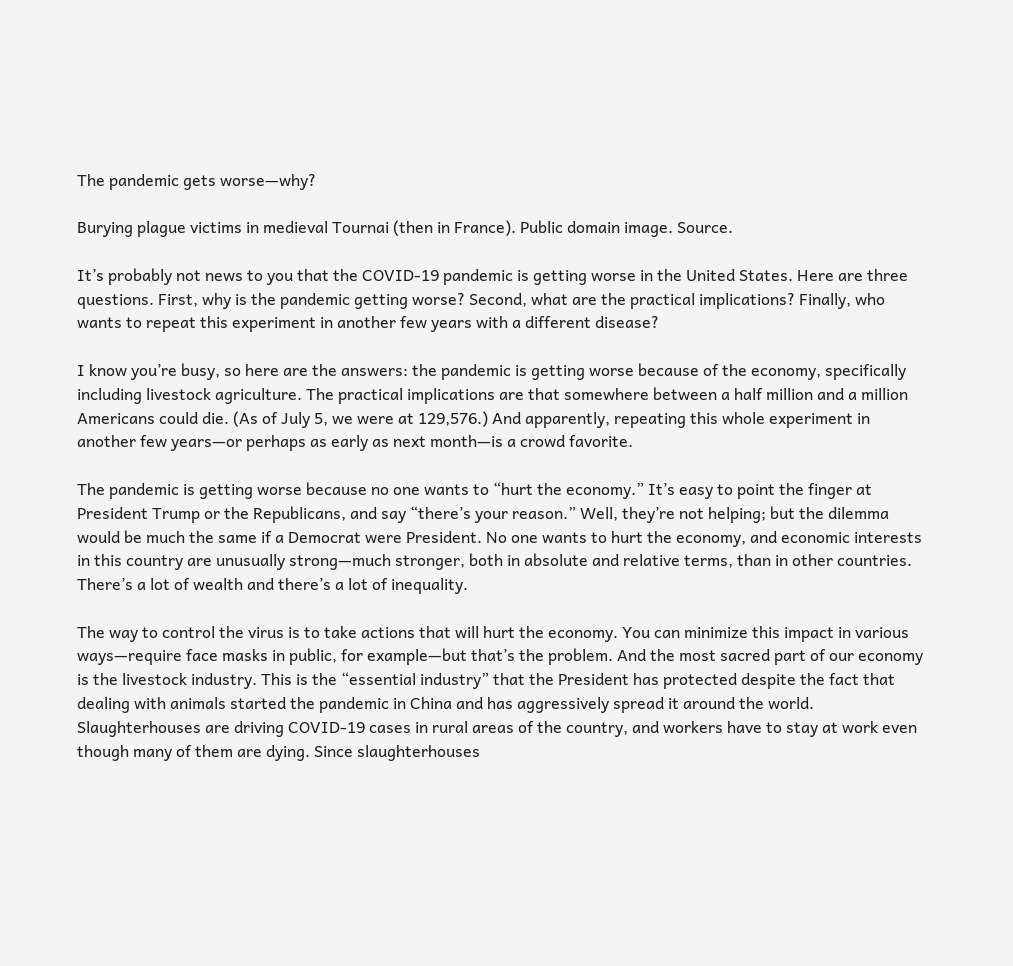The pandemic gets worse—why?

Burying plague victims in medieval Tournai (then in France). Public domain image. Source.

It’s probably not news to you that the COVID-19 pandemic is getting worse in the United States. Here are three questions. First, why is the pandemic getting worse? Second, what are the practical implications? Finally, who wants to repeat this experiment in another few years with a different disease?

I know you’re busy, so here are the answers: the pandemic is getting worse because of the economy, specifically including livestock agriculture. The practical implications are that somewhere between a half million and a million Americans could die. (As of July 5, we were at 129,576.) And apparently, repeating this whole experiment in another few years—or perhaps as early as next month—is a crowd favorite.

The pandemic is getting worse because no one wants to “hurt the economy.” It’s easy to point the finger at President Trump or the Republicans, and say “there’s your reason.” Well, they’re not helping; but the dilemma would be much the same if a Democrat were President. No one wants to hurt the economy, and economic interests in this country are unusually strong—much stronger, both in absolute and relative terms, than in other countries. There’s a lot of wealth and there’s a lot of inequality.

The way to control the virus is to take actions that will hurt the economy. You can minimize this impact in various ways—require face masks in public, for example—but that’s the problem. And the most sacred part of our economy is the livestock industry. This is the “essential industry” that the President has protected despite the fact that dealing with animals started the pandemic in China and has aggressively spread it around the world. Slaughterhouses are driving COVID-19 cases in rural areas of the country, and workers have to stay at work even though many of them are dying. Since slaughterhouses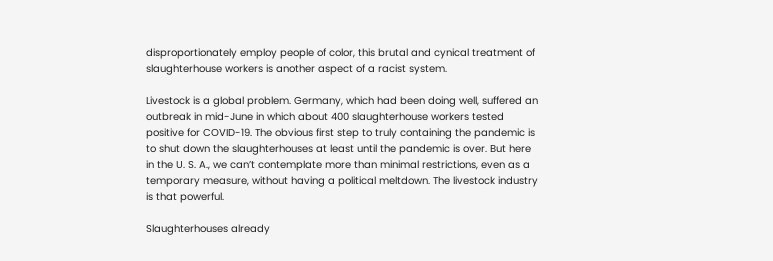disproportionately employ people of color, this brutal and cynical treatment of slaughterhouse workers is another aspect of a racist system.

Livestock is a global problem. Germany, which had been doing well, suffered an outbreak in mid-June in which about 400 slaughterhouse workers tested positive for COVID-19. The obvious first step to truly containing the pandemic is to shut down the slaughterhouses at least until the pandemic is over. But here in the U. S. A., we can’t contemplate more than minimal restrictions, even as a temporary measure, without having a political meltdown. The livestock industry is that powerful.

Slaughterhouses already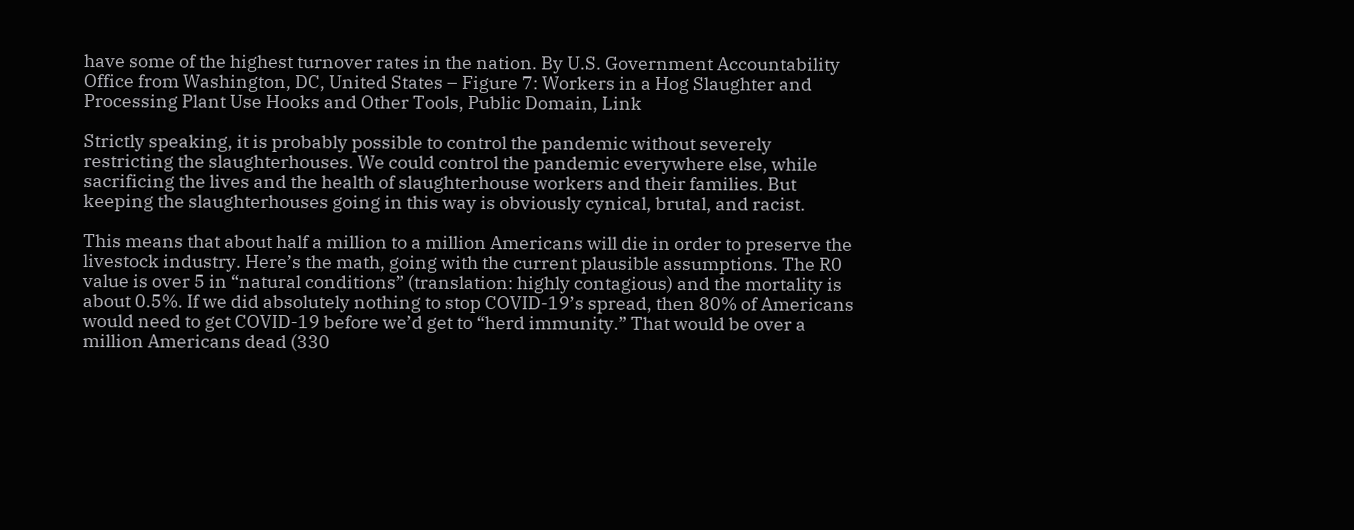have some of the highest turnover rates in the nation. By U.S. Government Accountability Office from Washington, DC, United States – Figure 7: Workers in a Hog Slaughter and Processing Plant Use Hooks and Other Tools, Public Domain, Link

Strictly speaking, it is probably possible to control the pandemic without severely restricting the slaughterhouses. We could control the pandemic everywhere else, while sacrificing the lives and the health of slaughterhouse workers and their families. But keeping the slaughterhouses going in this way is obviously cynical, brutal, and racist.

This means that about half a million to a million Americans will die in order to preserve the livestock industry. Here’s the math, going with the current plausible assumptions. The R0 value is over 5 in “natural conditions” (translation: highly contagious) and the mortality is about 0.5%. If we did absolutely nothing to stop COVID-19’s spread, then 80% of Americans would need to get COVID-19 before we’d get to “herd immunity.” That would be over a million Americans dead (330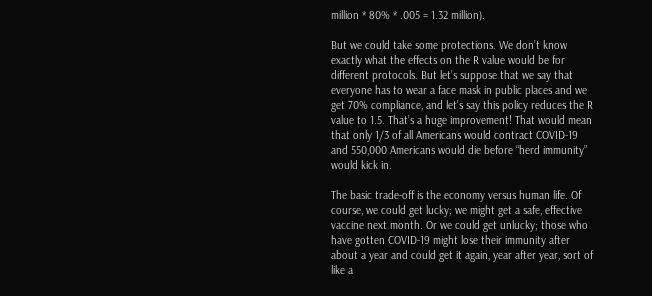million * 80% * .005 = 1.32 million).

But we could take some protections. We don’t know exactly what the effects on the R value would be for different protocols. But let’s suppose that we say that everyone has to wear a face mask in public places and we get 70% compliance, and let’s say this policy reduces the R value to 1.5. That’s a huge improvement! That would mean that only 1/3 of all Americans would contract COVID-19 and 550,000 Americans would die before “herd immunity” would kick in.

The basic trade-off is the economy versus human life. Of course, we could get lucky; we might get a safe, effective vaccine next month. Or we could get unlucky; those who have gotten COVID-19 might lose their immunity after about a year and could get it again, year after year, sort of like a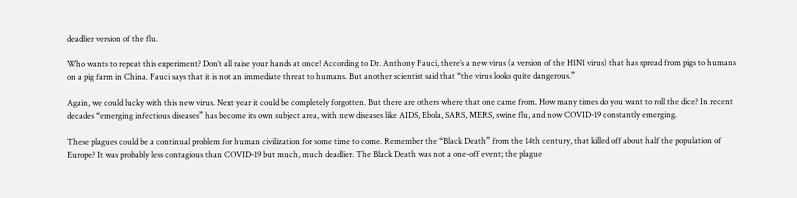deadlier version of the flu.

Who wants to repeat this experiment? Don’t all raise your hands at once! According to Dr. Anthony Fauci, there’s a new virus (a version of the H1N1 virus) that has spread from pigs to humans on a pig farm in China. Fauci says that it is not an immediate threat to humans. But another scientist said that “the virus looks quite dangerous.”

Again, we could lucky with this new virus. Next year it could be completely forgotten. But there are others where that one came from. How many times do you want to roll the dice? In recent decades “emerging infectious diseases” has become its own subject area, with new diseases like AIDS, Ebola, SARS, MERS, swine flu, and now COVID-19 constantly emerging.

These plagues could be a continual problem for human civilization for some time to come. Remember the “Black Death” from the 14th century, that killed off about half the population of Europe? It was probably less contagious than COVID-19 but much, much deadlier. The Black Death was not a one-off event; the plague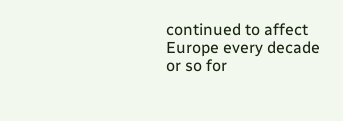continued to affect Europe every decade or so for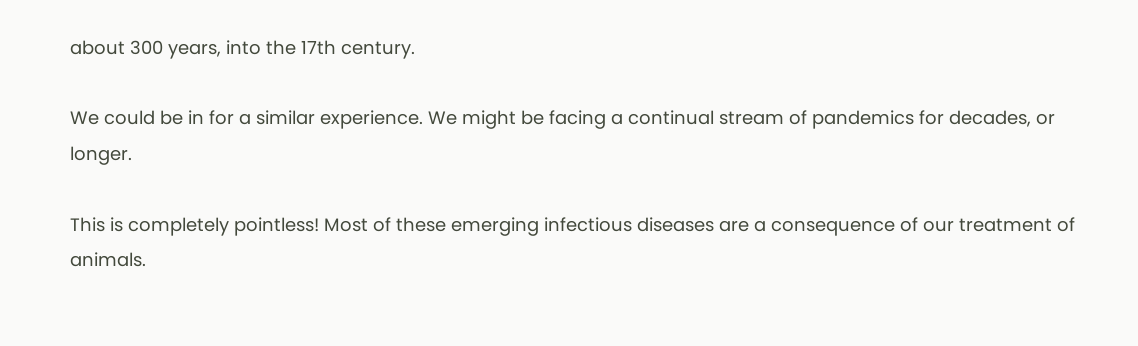about 300 years, into the 17th century.

We could be in for a similar experience. We might be facing a continual stream of pandemics for decades, or longer.

This is completely pointless! Most of these emerging infectious diseases are a consequence of our treatment of animals.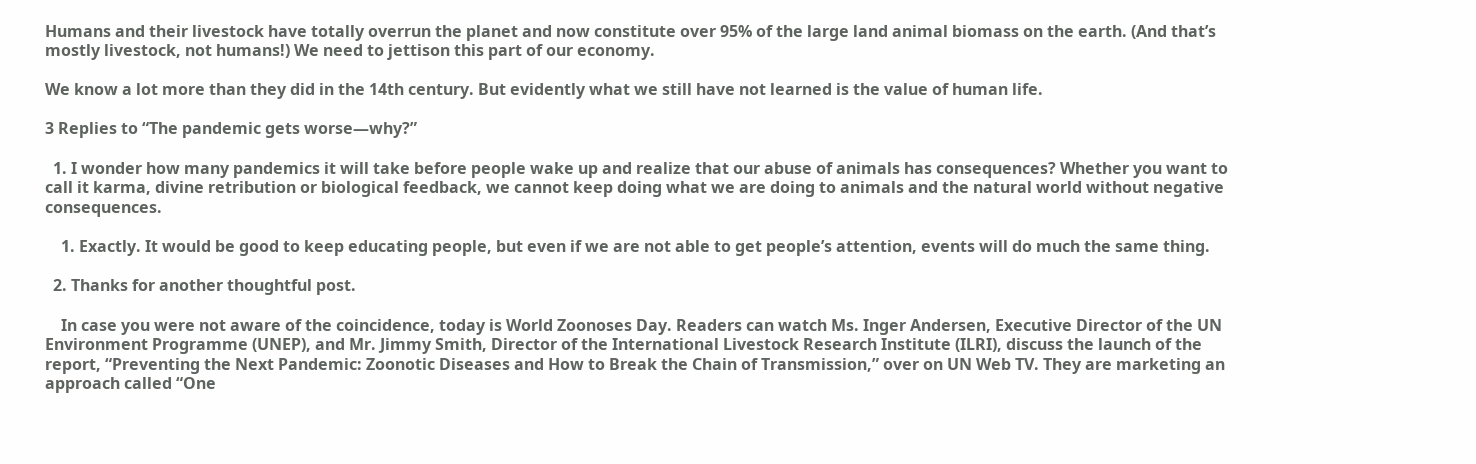Humans and their livestock have totally overrun the planet and now constitute over 95% of the large land animal biomass on the earth. (And that’s mostly livestock, not humans!) We need to jettison this part of our economy.

We know a lot more than they did in the 14th century. But evidently what we still have not learned is the value of human life.

3 Replies to “The pandemic gets worse—why?”

  1. I wonder how many pandemics it will take before people wake up and realize that our abuse of animals has consequences? Whether you want to call it karma, divine retribution or biological feedback, we cannot keep doing what we are doing to animals and the natural world without negative consequences.

    1. Exactly. It would be good to keep educating people, but even if we are not able to get people’s attention, events will do much the same thing.

  2. Thanks for another thoughtful post.

    In case you were not aware of the coincidence, today is World Zoonoses Day. Readers can watch Ms. Inger Andersen, Executive Director of the UN Environment Programme (UNEP), and Mr. Jimmy Smith, Director of the International Livestock Research Institute (ILRI), discuss the launch of the report, “Preventing the Next Pandemic: Zoonotic Diseases and How to Break the Chain of Transmission,” over on UN Web TV. They are marketing an approach called “One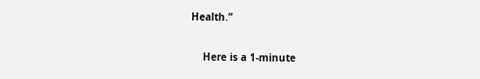Health.”

    Here is a 1-minute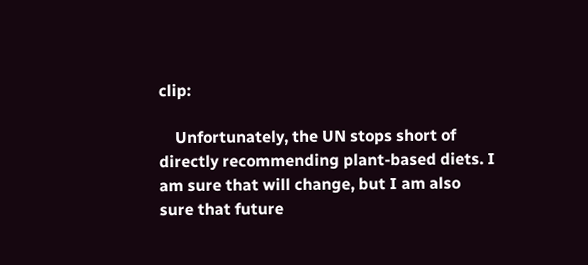clip:

    Unfortunately, the UN stops short of directly recommending plant-based diets. I am sure that will change, but I am also sure that future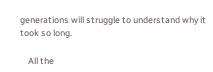generations will struggle to understand why it took so long.

    All the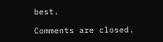best.

Comments are closed.